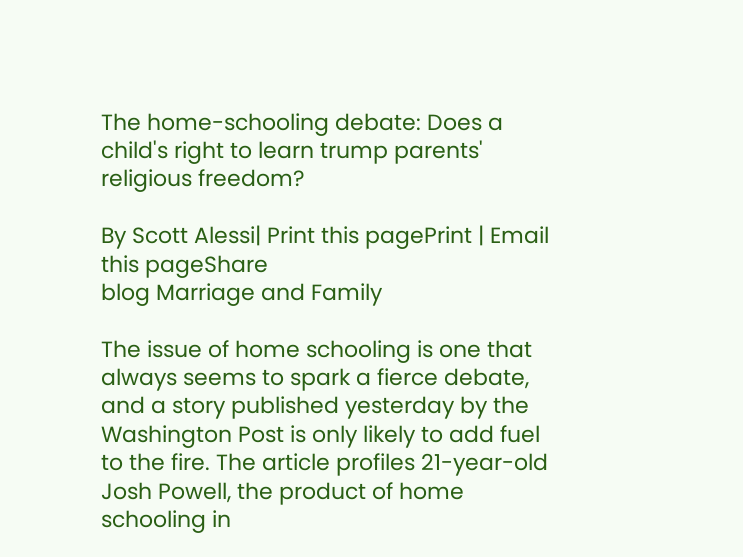The home-schooling debate: Does a child's right to learn trump parents' religious freedom?

By Scott Alessi| Print this pagePrint | Email this pageShare
blog Marriage and Family

The issue of home schooling is one that always seems to spark a fierce debate, and a story published yesterday by the Washington Post is only likely to add fuel to the fire. The article profiles 21-year-old Josh Powell, the product of home schooling in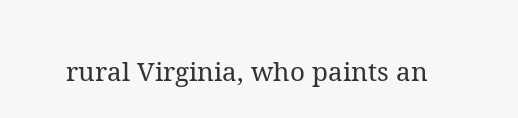rural Virginia, who paints an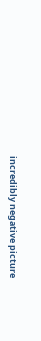incredibly negative picture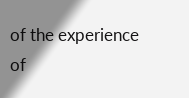of the experience of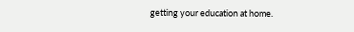getting your education at home.